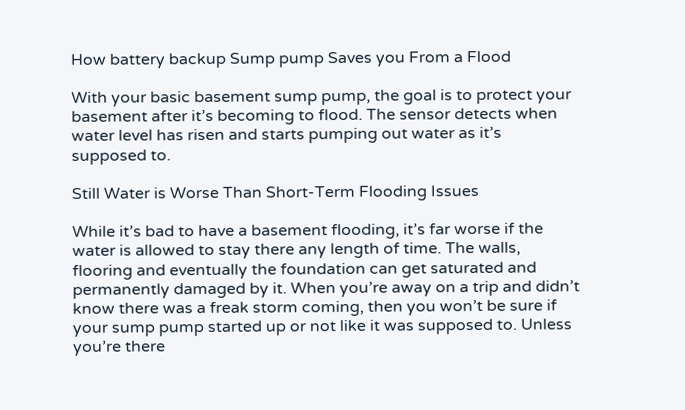How battery backup Sump pump Saves you From a Flood

With your basic basement sump pump, the goal is to protect your basement after it’s becoming to flood. The sensor detects when water level has risen and starts pumping out water as it’s supposed to.

Still Water is Worse Than Short-Term Flooding Issues

While it’s bad to have a basement flooding, it’s far worse if the water is allowed to stay there any length of time. The walls, flooring and eventually the foundation can get saturated and permanently damaged by it. When you’re away on a trip and didn’t know there was a freak storm coming, then you won’t be sure if your sump pump started up or not like it was supposed to. Unless you’re there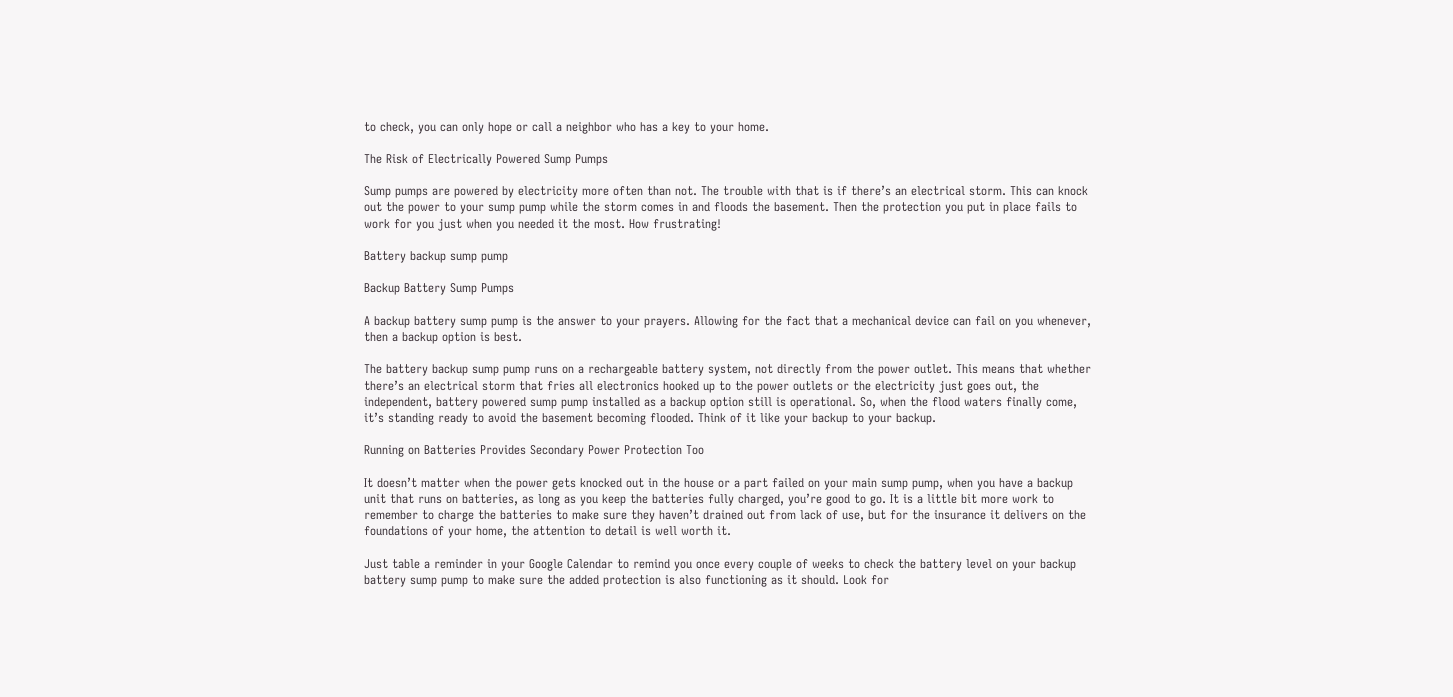to check, you can only hope or call a neighbor who has a key to your home.

The Risk of Electrically Powered Sump Pumps

Sump pumps are powered by electricity more often than not. The trouble with that is if there’s an electrical storm. This can knock out the power to your sump pump while the storm comes in and floods the basement. Then the protection you put in place fails to work for you just when you needed it the most. How frustrating!

Battery backup sump pump

Backup Battery Sump Pumps

A backup battery sump pump is the answer to your prayers. Allowing for the fact that a mechanical device can fail on you whenever, then a backup option is best.

The battery backup sump pump runs on a rechargeable battery system, not directly from the power outlet. This means that whether there’s an electrical storm that fries all electronics hooked up to the power outlets or the electricity just goes out, the independent, battery powered sump pump installed as a backup option still is operational. So, when the flood waters finally come, it’s standing ready to avoid the basement becoming flooded. Think of it like your backup to your backup.

Running on Batteries Provides Secondary Power Protection Too

It doesn’t matter when the power gets knocked out in the house or a part failed on your main sump pump, when you have a backup unit that runs on batteries, as long as you keep the batteries fully charged, you’re good to go. It is a little bit more work to remember to charge the batteries to make sure they haven’t drained out from lack of use, but for the insurance it delivers on the foundations of your home, the attention to detail is well worth it.

Just table a reminder in your Google Calendar to remind you once every couple of weeks to check the battery level on your backup battery sump pump to make sure the added protection is also functioning as it should. Look for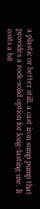a plastic or better still, a cast iron sump pump that provides a rock-solid option for long-lasting use. It costs a bit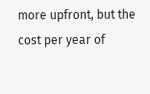more upfront, but the cost per year of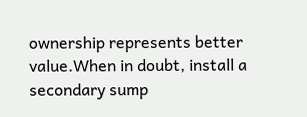ownership represents better value.When in doubt, install a secondary sump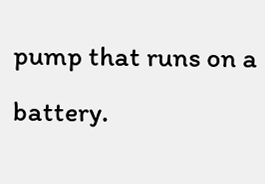pump that runs on a battery.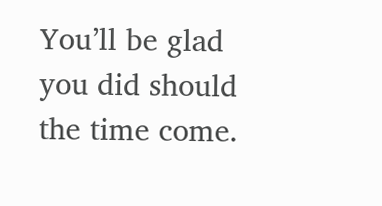You’ll be glad you did should the time come.